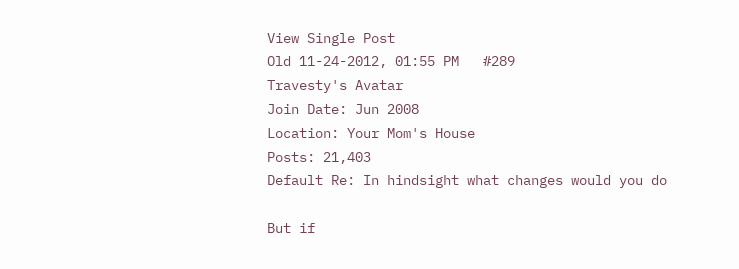View Single Post
Old 11-24-2012, 01:55 PM   #289
Travesty's Avatar
Join Date: Jun 2008
Location: Your Mom's House
Posts: 21,403
Default Re: In hindsight what changes would you do

But if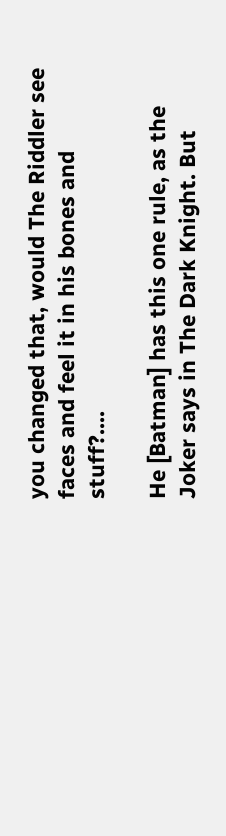you changed that, would The Riddler see faces and feel it in his bones and stuff?....

He [Batman] has this one rule, as the Joker says in The Dark Knight. But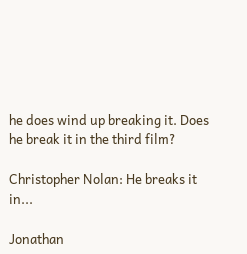he does wind up breaking it. Does he break it in the third film?

Christopher Nolan: He breaks it in...

Jonathan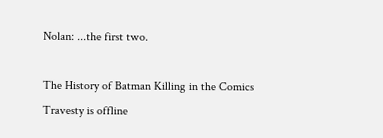Nolan: ...the first two.

The History of Batman Killing in the Comics
Travesty is offline